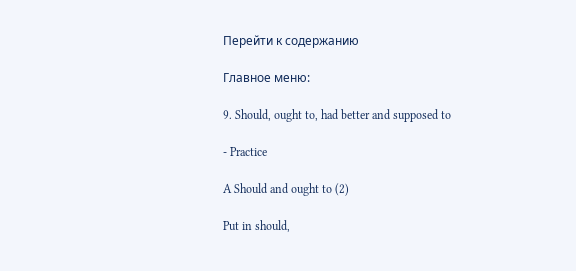Перейти к содержанию

Главное меню:

9. Should, ought to, had better and supposed to

- Practice

A Should and ought to (2)

Put in should,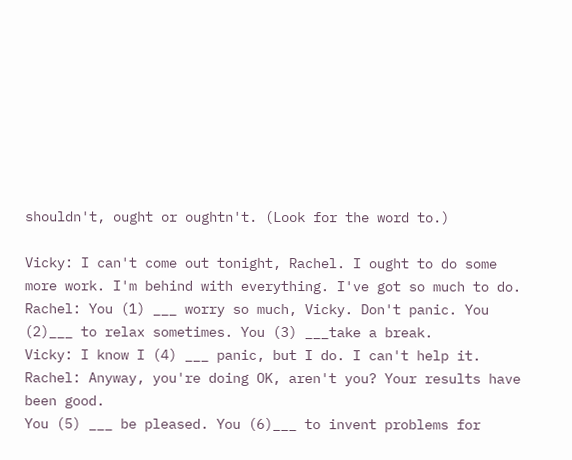shouldn't, ought or oughtn't. (Look for the word to.)

Vicky: I can't come out tonight, Rachel. I ought to do some more work. I'm behind with everything. I've got so much to do.
Rachel: You (1) ___ worry so much, Vicky. Don't panic. You (2)___ to relax sometimes. You (3) ___take a break.
Vicky: I know I (4) ___ panic, but I do. I can't help it.
Rachel: Anyway, you're doing OK, aren't you? Your results have been good.
You (5) ___ be pleased. You (6)___ to invent problems for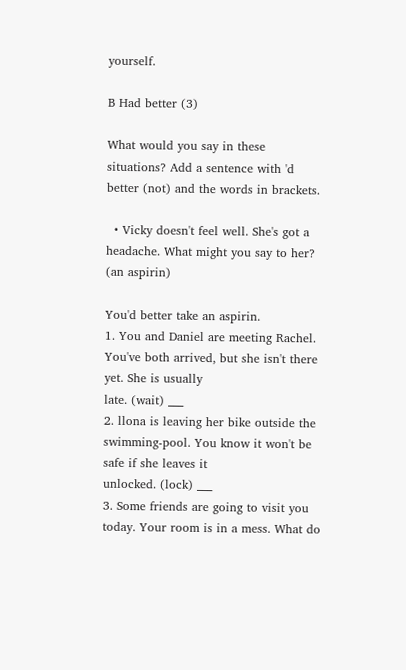yourself.

B Had better (3)

What would you say in these situations? Add a sentence with 'd better (not) and the words in brackets.

  • Vicky doesn't feel well. She's got a headache. What might you say to her? (an aspirin)

You'd better take an aspirin.
1. You and Daniel are meeting Rachel. You've both arrived, but she isn't there yet. She is usually
late. (wait) ___
2. llona is leaving her bike outside the swimming-pool. You know it won't be safe if she leaves it
unlocked. (lock) ___
3. Some friends are going to visit you today. Your room is in a mess. What do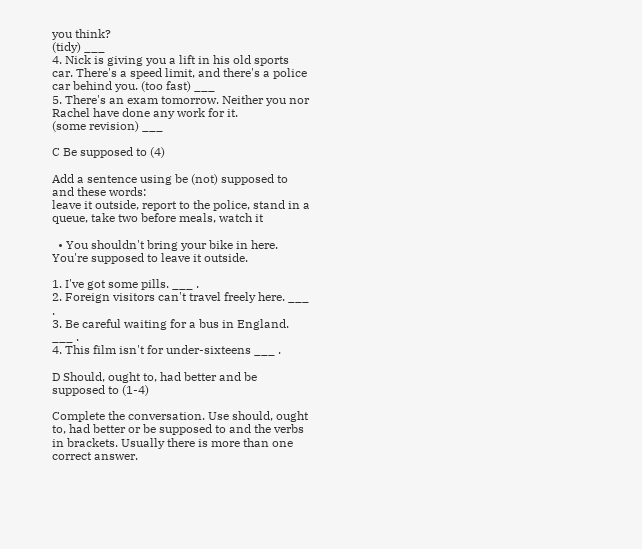you think?
(tidy) ___
4. Nick is giving you a lift in his old sports car. There's a speed limit, and there's a police car behind you. (too fast) ___
5. There's an exam tomorrow. Neither you nor Rachel have done any work for it.
(some revision) ___

C Be supposed to (4)

Add a sentence using be (not) supposed to and these words:
leave it outside, report to the police, stand in a queue, take two before meals, watch it

  • You shouldn't bring your bike in here. You're supposed to leave it outside.

1. I've got some pills. ___ .
2. Foreign visitors can't travel freely here. ___ .
3. Be careful waiting for a bus in England. ___ .
4. This film isn't for under-sixteens ___ .

D Should, ought to, had better and be supposed to (1-4)

Complete the conversation. Use should, ought to, had better or be supposed to and the verbs in brackets. Usually there is more than one correct answer.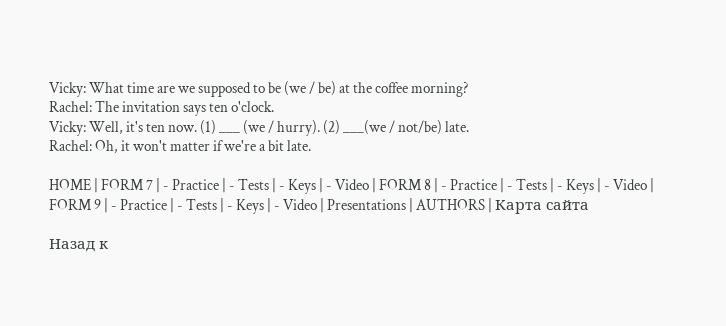Vicky: What time are we supposed to be (we / be) at the coffee morning?
Rachel: The invitation says ten o'clock.
Vicky: Well, it's ten now. (1) ___ (we / hurry). (2) ___(we / not/be) late.
Rachel: Oh, it won't matter if we're a bit late.

HOME | FORM 7 | - Practice | - Tests | - Keys | - Video | FORM 8 | - Practice | - Tests | - Keys | - Video | FORM 9 | - Practice | - Tests | - Keys | - Video | Presentations | AUTHORS | Карта сайта

Назад к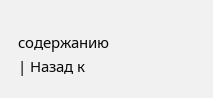содержанию | Назад к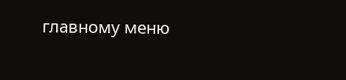главному меню